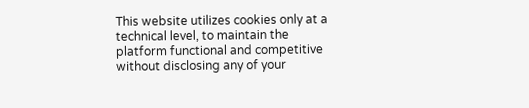This website utilizes cookies only at a technical level, to maintain the platform functional and competitive without disclosing any of your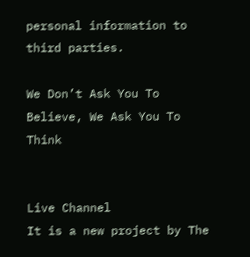personal information to third parties.

We Don’t Ask You To Believe, We Ask You To Think


Live Channel
It is a new project by The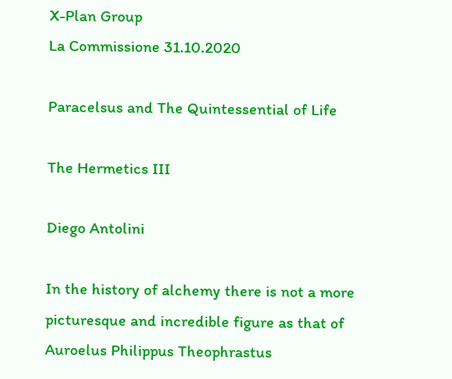X-Plan Group
La Commissione 31.10.2020

Paracelsus and The Quintessential of Life

The Hermetics III

Diego Antolini

In the history of alchemy there is not a more picturesque and incredible figure as that of Auroelus Philippus Theophrastus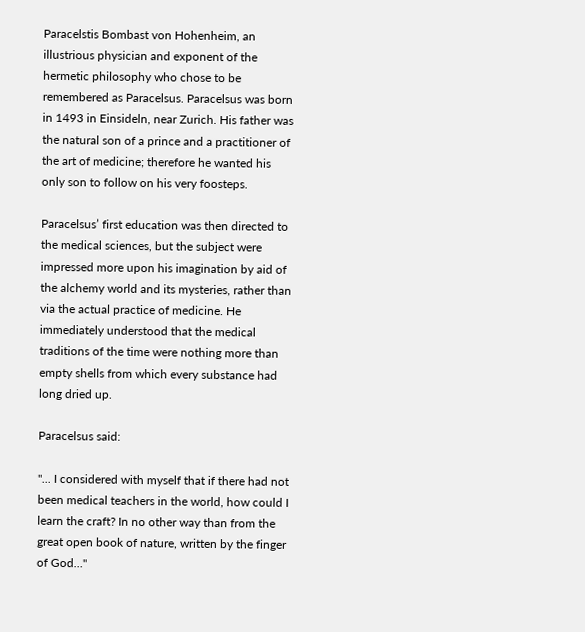Paracelstis Bombast von Hohenheim, an illustrious physician and exponent of the hermetic philosophy who chose to be remembered as Paracelsus. Paracelsus was born in 1493 in Einsideln, near Zurich. His father was the natural son of a prince and a practitioner of the art of medicine; therefore he wanted his only son to follow on his very foosteps.

Paracelsus’ first education was then directed to the medical sciences, but the subject were impressed more upon his imagination by aid of the alchemy world and its mysteries, rather than via the actual practice of medicine. He immediately understood that the medical traditions of the time were nothing more than empty shells from which every substance had long dried up.

Paracelsus said:

"... I considered with myself that if there had not been medical teachers in the world, how could I learn the craft? In no other way than from the great open book of nature, written by the finger of God…"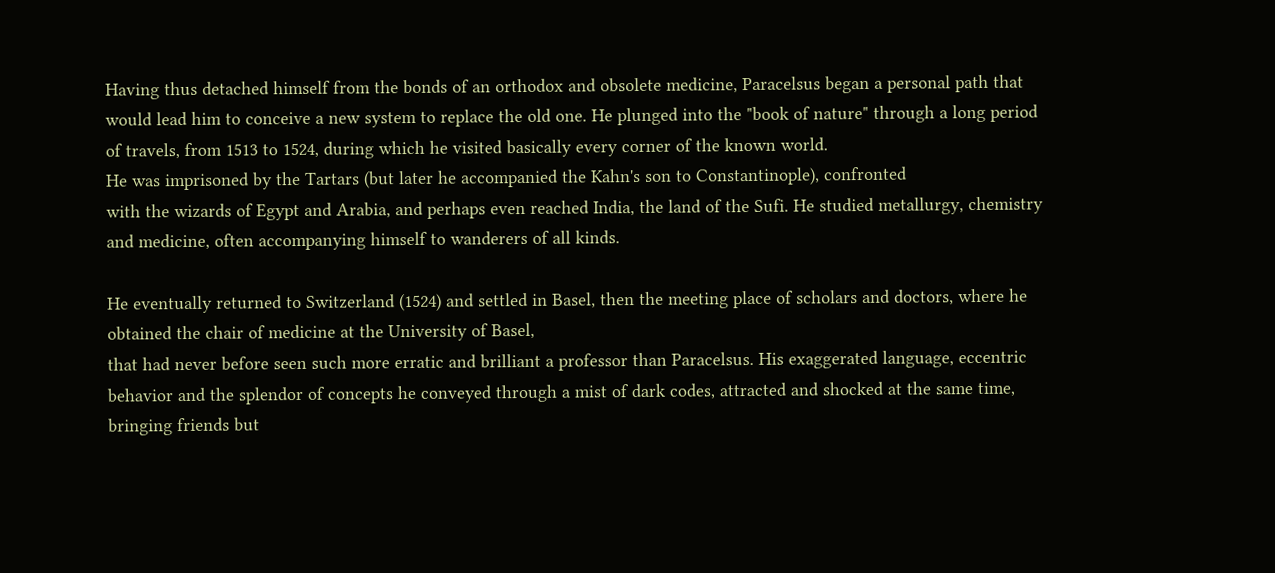Having thus detached himself from the bonds of an orthodox and obsolete medicine, Paracelsus began a personal path that would lead him to conceive a new system to replace the old one. He plunged into the "book of nature" through a long period of travels, from 1513 to 1524, during which he visited basically every corner of the known world.
He was imprisoned by the Tartars (but later he accompanied the Kahn's son to Constantinople), confronted
with the wizards of Egypt and Arabia, and perhaps even reached India, the land of the Sufi. He studied metallurgy, chemistry and medicine, often accompanying himself to wanderers of all kinds.

He eventually returned to Switzerland (1524) and settled in Basel, then the meeting place of scholars and doctors, where he obtained the chair of medicine at the University of Basel,
that had never before seen such more erratic and brilliant a professor than Paracelsus. His exaggerated language, eccentric behavior and the splendor of concepts he conveyed through a mist of dark codes, attracted and shocked at the same time, bringing friends but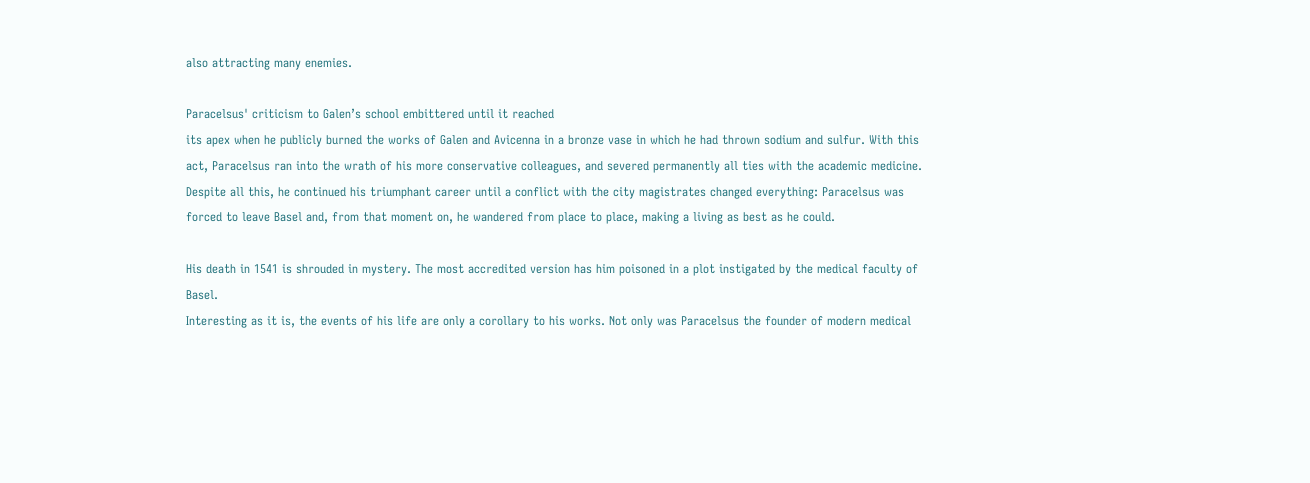also attracting many enemies.

Paracelsus' criticism to Galen’s school embittered until it reached
its apex when he publicly burned the works of Galen and Avicenna in a bronze vase in which he had thrown sodium and sulfur. With this act, Paracelsus ran into the wrath of his more conservative colleagues, and severed permanently all ties with the academic medicine. Despite all this, he continued his triumphant career until a conflict with the city magistrates changed everything: Paracelsus was forced to leave Basel and, from that moment on, he wandered from place to place, making a living as best as he could.

His death in 1541 is shrouded in mystery. The most accredited version has him poisoned in a plot instigated by the medical faculty of Basel.
Interesting as it is, the events of his life are only a corollary to his works. Not only was Paracelsus the founder of modern medical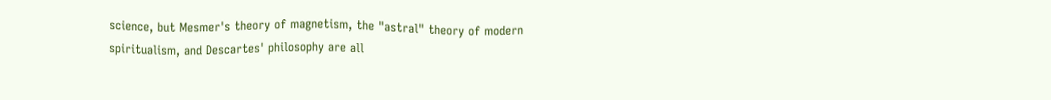science, but Mesmer's theory of magnetism, the "astral" theory of modern spiritualism, and Descartes' philosophy are all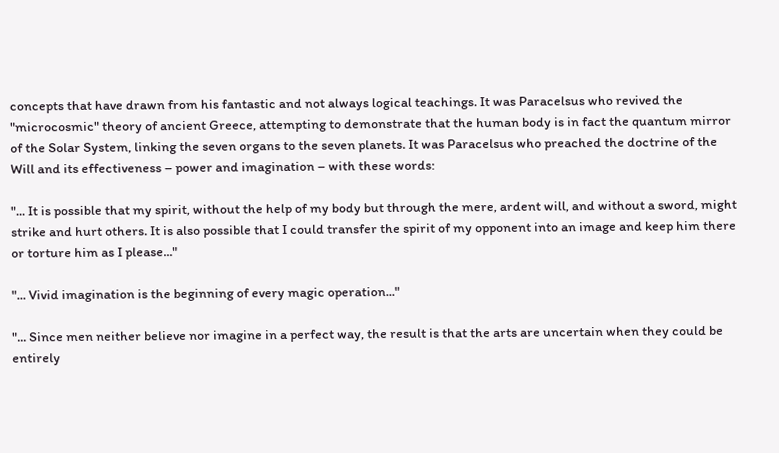concepts that have drawn from his fantastic and not always logical teachings. It was Paracelsus who revived the "microcosmic" theory of ancient Greece, attempting to demonstrate that the human body is in fact the quantum mirror of the Solar System, linking the seven organs to the seven planets. It was Paracelsus who preached the doctrine of the Will and its effectiveness – power and imagination – with these words:

"... It is possible that my spirit, without the help of my body but through the mere, ardent will, and without a sword, might strike and hurt others. It is also possible that I could transfer the spirit of my opponent into an image and keep him there or torture him as I please..."

"... Vivid imagination is the beginning of every magic operation..."

"... Since men neither believe nor imagine in a perfect way, the result is that the arts are uncertain when they could be entirely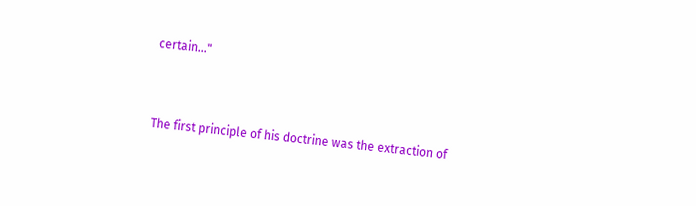certain..."


The first principle of his doctrine was the extraction of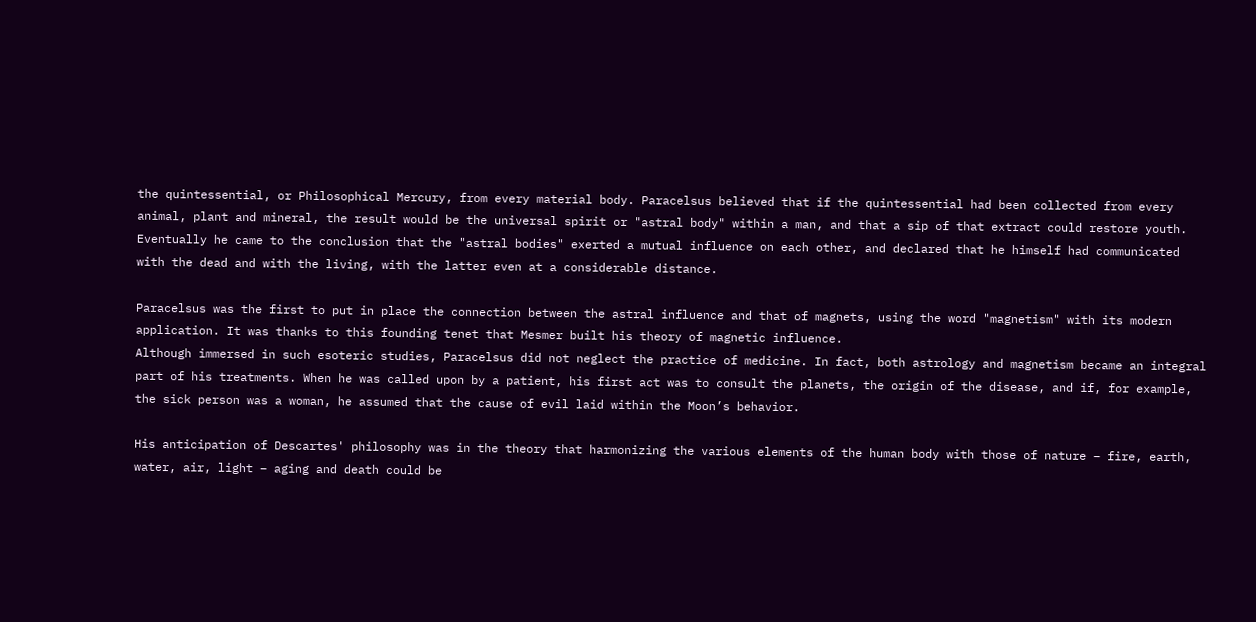the quintessential, or Philosophical Mercury, from every material body. Paracelsus believed that if the quintessential had been collected from every animal, plant and mineral, the result would be the universal spirit or "astral body" within a man, and that a sip of that extract could restore youth. Eventually he came to the conclusion that the "astral bodies" exerted a mutual influence on each other, and declared that he himself had communicated with the dead and with the living, with the latter even at a considerable distance.

Paracelsus was the first to put in place the connection between the astral influence and that of magnets, using the word "magnetism" with its modern application. It was thanks to this founding tenet that Mesmer built his theory of magnetic influence.
Although immersed in such esoteric studies, Paracelsus did not neglect the practice of medicine. In fact, both astrology and magnetism became an integral part of his treatments. When he was called upon by a patient, his first act was to consult the planets, the origin of the disease, and if, for example, the sick person was a woman, he assumed that the cause of evil laid within the Moon’s behavior.

His anticipation of Descartes' philosophy was in the theory that harmonizing the various elements of the human body with those of nature – fire, earth, water, air, light – aging and death could be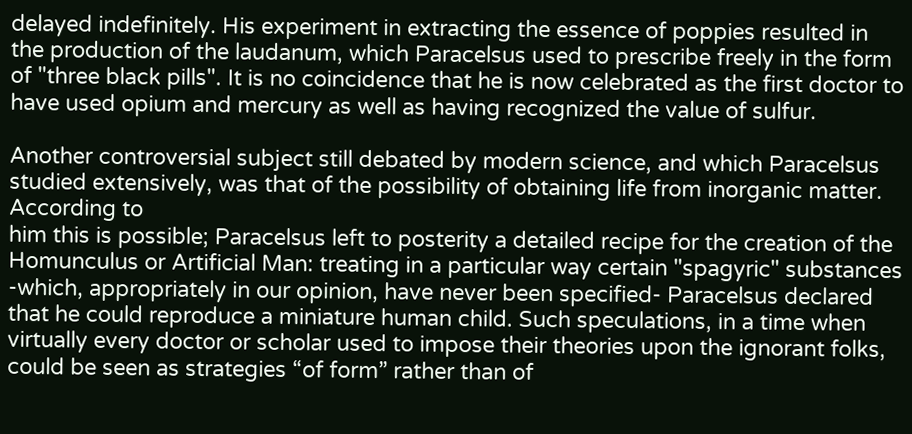delayed indefinitely. His experiment in extracting the essence of poppies resulted in the production of the laudanum, which Paracelsus used to prescribe freely in the form of "three black pills". It is no coincidence that he is now celebrated as the first doctor to have used opium and mercury as well as having recognized the value of sulfur.

Another controversial subject still debated by modern science, and which Paracelsus studied extensively, was that of the possibility of obtaining life from inorganic matter. According to
him this is possible; Paracelsus left to posterity a detailed recipe for the creation of the Homunculus or Artificial Man: treating in a particular way certain "spagyric" substances -which, appropriately in our opinion, have never been specified- Paracelsus declared that he could reproduce a miniature human child. Such speculations, in a time when virtually every doctor or scholar used to impose their theories upon the ignorant folks, could be seen as strategies “of form” rather than of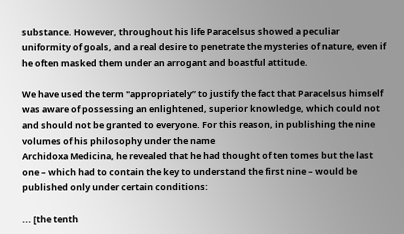substance. However, throughout his life Paracelsus showed a peculiar uniformity of goals, and a real desire to penetrate the mysteries of nature, even if he often masked them under an arrogant and boastful attitude.

We have used the term "appropriately” to justify the fact that Paracelsus himself was aware of possessing an enlightened, superior knowledge, which could not and should not be granted to everyone. For this reason, in publishing the nine volumes of his philosophy under the name
Archidoxa Medicina, he revealed that he had thought of ten tomes but the last one – which had to contain the key to understand the first nine – would be published only under certain conditions:

... [the tenth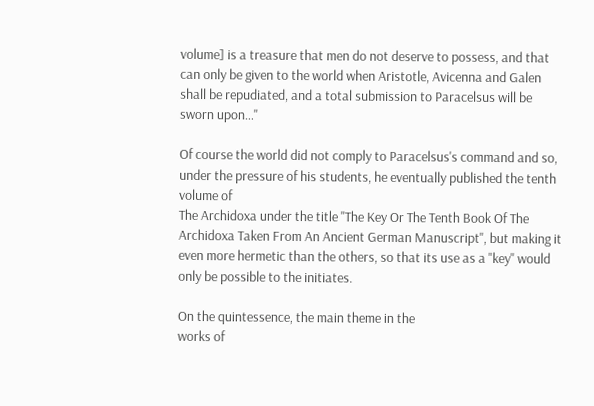volume] is a treasure that men do not deserve to possess, and that can only be given to the world when Aristotle, Avicenna and Galen shall be repudiated, and a total submission to Paracelsus will be sworn upon…"

Of course the world did not comply to Paracelsus's command and so, under the pressure of his students, he eventually published the tenth volume of
The Archidoxa under the title "The Key Or The Tenth Book Of The Archidoxa Taken From An Ancient German Manuscript", but making it even more hermetic than the others, so that its use as a "key" would only be possible to the initiates.

On the quintessence, the main theme in the
works of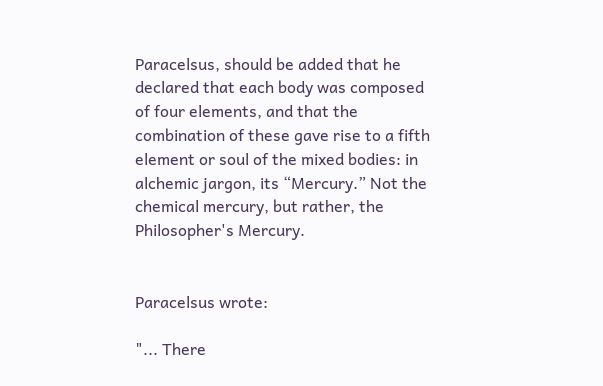Paracelsus, should be added that he declared that each body was composed of four elements, and that the combination of these gave rise to a fifth element or soul of the mixed bodies: in alchemic jargon, its “Mercury.” Not the chemical mercury, but rather, the Philosopher's Mercury.


Paracelsus wrote:

"... There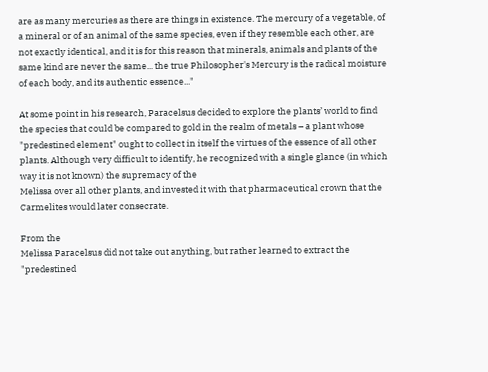are as many mercuries as there are things in existence. The mercury of a vegetable, of a mineral or of an animal of the same species, even if they resemble each other, are not exactly identical, and it is for this reason that minerals, animals and plants of the same kind are never the same... the true Philosopher's Mercury is the radical moisture of each body, and its authentic essence..."

At some point in his research, Paracelsus decided to explore the plants’ world to find the species that could be compared to gold in the realm of metals – a plant whose "predestined element" ought to collect in itself the virtues of the essence of all other plants. Although very difficult to identify, he recognized with a single glance (in which way it is not known) the supremacy of the
Melissa over all other plants, and invested it with that pharmaceutical crown that the Carmelites would later consecrate.

From the
Melissa Paracelsus did not take out anything, but rather learned to extract the "predestined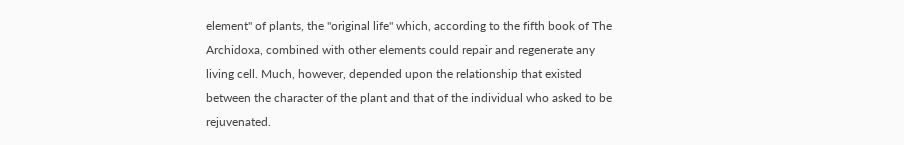element" of plants, the "original life" which, according to the fifth book of The Archidoxa, combined with other elements could repair and regenerate any living cell. Much, however, depended upon the relationship that existed between the character of the plant and that of the individual who asked to be rejuvenated.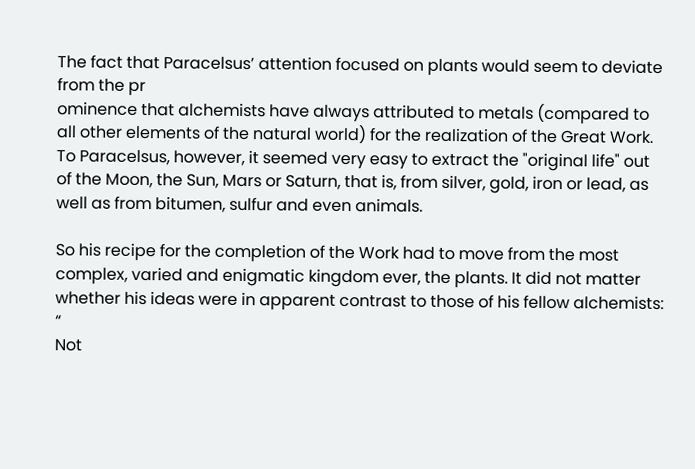The fact that Paracelsus’ attention focused on plants would seem to deviate from the pr
ominence that alchemists have always attributed to metals (compared to all other elements of the natural world) for the realization of the Great Work. To Paracelsus, however, it seemed very easy to extract the "original life" out of the Moon, the Sun, Mars or Saturn, that is, from silver, gold, iron or lead, as well as from bitumen, sulfur and even animals.

So his recipe for the completion of the Work had to move from the most complex, varied and enigmatic kingdom ever, the plants. It did not matter whether his ideas were in apparent contrast to those of his fellow alchemists: “
Not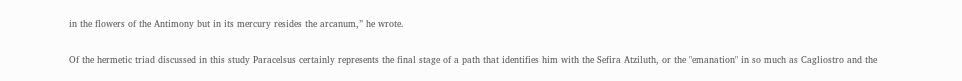in the flowers of the Antimony but in its mercury resides the arcanum,” he wrote.

Of the hermetic triad discussed in this study Paracelsus certainly represents the final stage of a path that identifies him with the Sefira Atziluth, or the "emanation" in so much as Cagliostro and the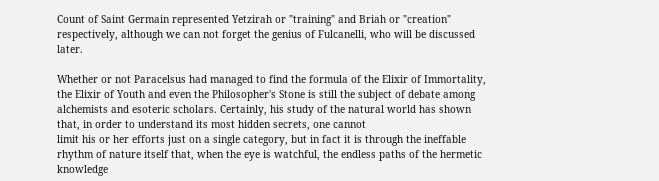Count of Saint Germain represented Yetzirah or "training" and Briah or "creation" respectively, although we can not forget the genius of Fulcanelli, who will be discussed later.

Whether or not Paracelsus had managed to find the formula of the Elixir of Immortality, the Elixir of Youth and even the Philosopher's Stone is still the subject of debate among alchemists and esoteric scholars. Certainly, his study of the natural world has shown that, in order to understand its most hidden secrets, one cannot
limit his or her efforts just on a single category, but in fact it is through the ineffable rhythm of nature itself that, when the eye is watchful, the endless paths of the hermetic knowledge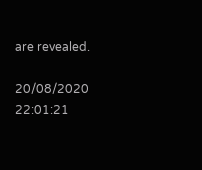are revealed.

20/08/2020 22:01:21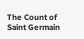The Count of Saint Germain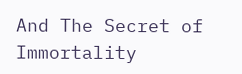And The Secret of Immortality